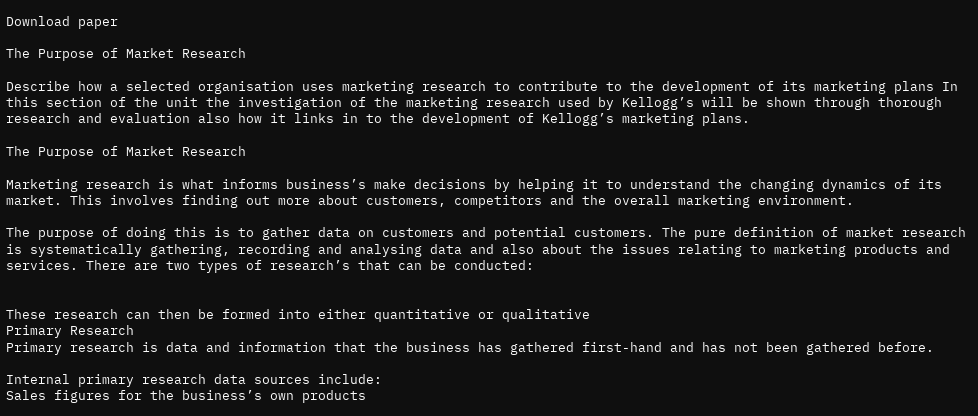Download paper

The Purpose of Market Research

Describe how a selected organisation uses marketing research to contribute to the development of its marketing plans In this section of the unit the investigation of the marketing research used by Kellogg’s will be shown through thorough research and evaluation also how it links in to the development of Kellogg’s marketing plans.

The Purpose of Market Research

Marketing research is what informs business’s make decisions by helping it to understand the changing dynamics of its market. This involves finding out more about customers, competitors and the overall marketing environment.

The purpose of doing this is to gather data on customers and potential customers. The pure definition of market research is systematically gathering, recording and analysing data and also about the issues relating to marketing products and services. There are two types of research’s that can be conducted:


These research can then be formed into either quantitative or qualitative
Primary Research
Primary research is data and information that the business has gathered first-hand and has not been gathered before.

Internal primary research data sources include:
Sales figures for the business’s own products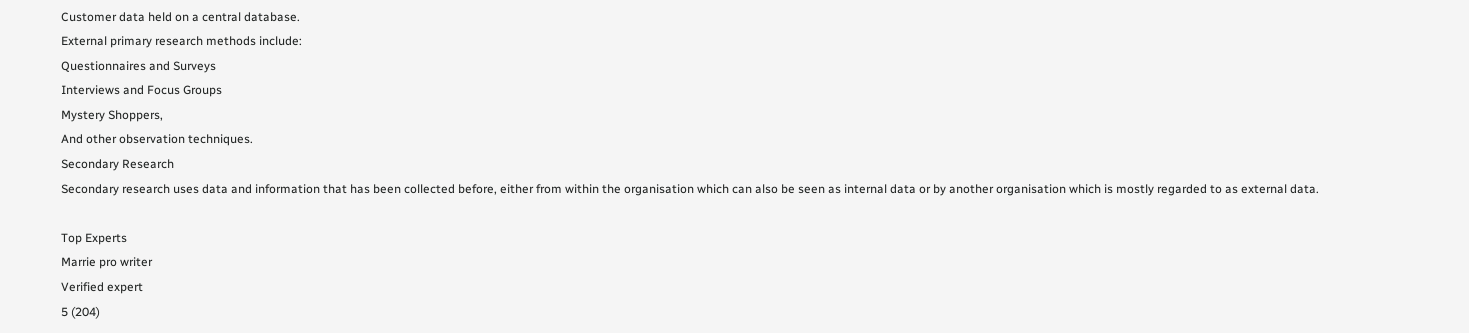Customer data held on a central database.
External primary research methods include:
Questionnaires and Surveys
Interviews and Focus Groups
Mystery Shoppers,
And other observation techniques.
Secondary Research
Secondary research uses data and information that has been collected before, either from within the organisation which can also be seen as internal data or by another organisation which is mostly regarded to as external data.

Top Experts
Marrie pro writer
Verified expert
5 (204)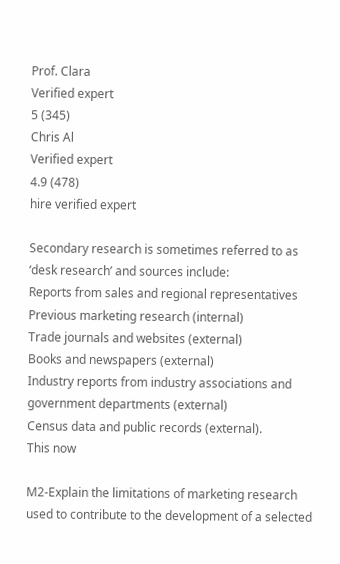Prof. Clara
Verified expert
5 (345)
Chris Al
Verified expert
4.9 (478)
hire verified expert

Secondary research is sometimes referred to as ‘desk research’ and sources include:
Reports from sales and regional representatives
Previous marketing research (internal)
Trade journals and websites (external)
Books and newspapers (external)
Industry reports from industry associations and government departments (external)
Census data and public records (external).
This now

M2-Explain the limitations of marketing research used to contribute to the development of a selected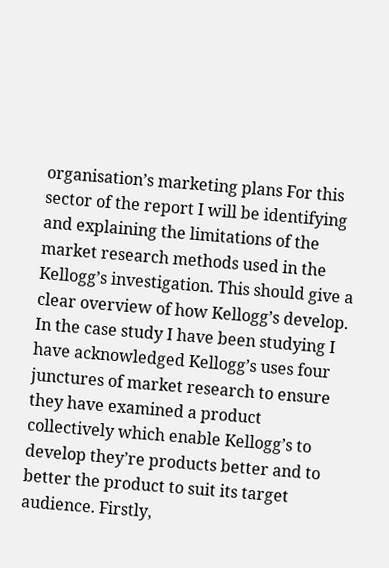organisation’s marketing plans For this sector of the report I will be identifying and explaining the limitations of the market research methods used in the Kellogg’s investigation. This should give a clear overview of how Kellogg’s develop. In the case study I have been studying I have acknowledged Kellogg’s uses four junctures of market research to ensure they have examined a product collectively which enable Kellogg’s to develop they’re products better and to better the product to suit its target audience. Firstly,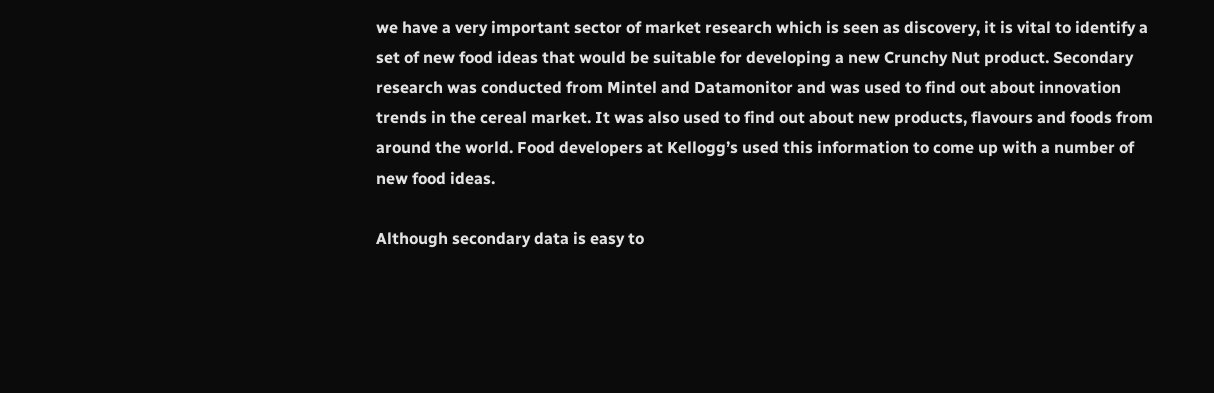we have a very important sector of market research which is seen as discovery, it is vital to identify a set of new food ideas that would be suitable for developing a new Crunchy Nut product. Secondary research was conducted from Mintel and Datamonitor and was used to find out about innovation trends in the cereal market. It was also used to find out about new products, flavours and foods from around the world. Food developers at Kellogg’s used this information to come up with a number of new food ideas.

Although secondary data is easy to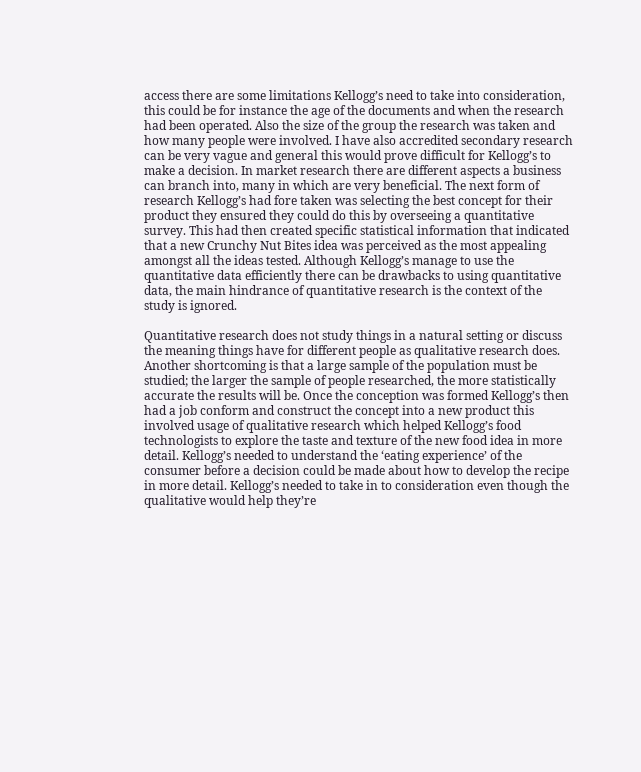access there are some limitations Kellogg’s need to take into consideration, this could be for instance the age of the documents and when the research had been operated. Also the size of the group the research was taken and how many people were involved. I have also accredited secondary research can be very vague and general this would prove difficult for Kellogg’s to make a decision. In market research there are different aspects a business can branch into, many in which are very beneficial. The next form of research Kellogg’s had fore taken was selecting the best concept for their product they ensured they could do this by overseeing a quantitative survey. This had then created specific statistical information that indicated that a new Crunchy Nut Bites idea was perceived as the most appealing amongst all the ideas tested. Although Kellogg’s manage to use the quantitative data efficiently there can be drawbacks to using quantitative data, the main hindrance of quantitative research is the context of the study is ignored.

Quantitative research does not study things in a natural setting or discuss the meaning things have for different people as qualitative research does. Another shortcoming is that a large sample of the population must be studied; the larger the sample of people researched, the more statistically accurate the results will be. Once the conception was formed Kellogg’s then had a job conform and construct the concept into a new product this involved usage of qualitative research which helped Kellogg’s food technologists to explore the taste and texture of the new food idea in more detail. Kellogg’s needed to understand the ‘eating experience’ of the consumer before a decision could be made about how to develop the recipe in more detail. Kellogg’s needed to take in to consideration even though the qualitative would help they’re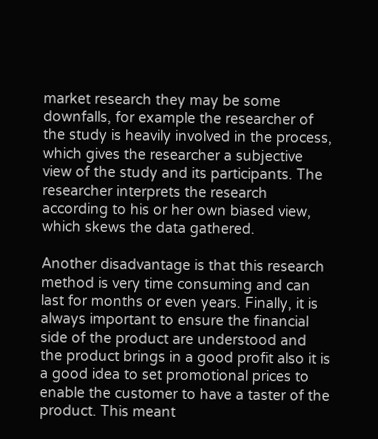market research they may be some downfalls, for example the researcher of the study is heavily involved in the process, which gives the researcher a subjective view of the study and its participants. The researcher interprets the research according to his or her own biased view, which skews the data gathered.

Another disadvantage is that this research method is very time consuming and can last for months or even years. Finally, it is always important to ensure the financial side of the product are understood and the product brings in a good profit also it is a good idea to set promotional prices to enable the customer to have a taster of the product. This meant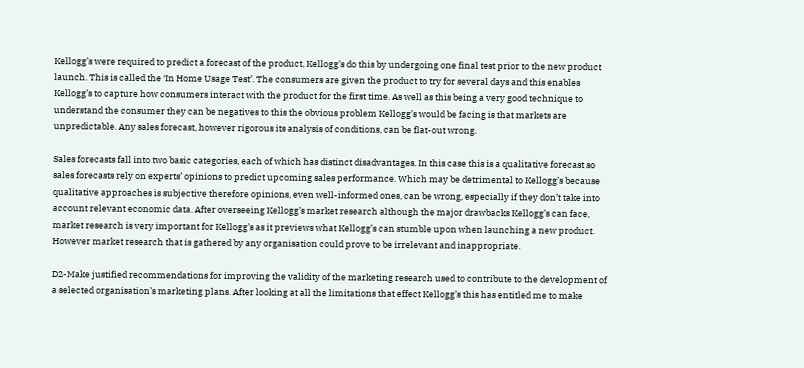Kellogg’s were required to predict a forecast of the product, Kellogg’s do this by undergoing one final test prior to the new product launch. This is called the ‘In Home Usage Test’. The consumers are given the product to try for several days and this enables Kellogg’s to capture how consumers interact with the product for the first time. As well as this being a very good technique to understand the consumer they can be negatives to this the obvious problem Kellogg’s would be facing is that markets are unpredictable. Any sales forecast, however rigorous its analysis of conditions, can be flat-out wrong.

Sales forecasts fall into two basic categories, each of which has distinct disadvantages. In this case this is a qualitative forecast so sales forecasts rely on experts’ opinions to predict upcoming sales performance. Which may be detrimental to Kellogg’s because qualitative approaches is subjective therefore opinions, even well-informed ones, can be wrong, especially if they don’t take into account relevant economic data. After overseeing Kellogg’s market research although the major drawbacks Kellogg’s can face, market research is very important for Kellogg’s as it previews what Kellogg’s can stumble upon when launching a new product. However market research that is gathered by any organisation could prove to be irrelevant and inappropriate.

D2-Make justified recommendations for improving the validity of the marketing research used to contribute to the development of a selected organisation’s marketing plans. After looking at all the limitations that effect Kellogg’s this has entitled me to make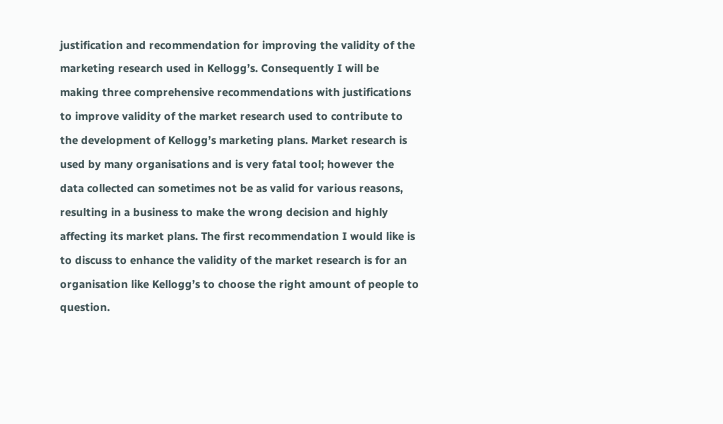justification and recommendation for improving the validity of the marketing research used in Kellogg’s. Consequently I will be making three comprehensive recommendations with justifications to improve validity of the market research used to contribute to the development of Kellogg’s marketing plans. Market research is used by many organisations and is very fatal tool; however the data collected can sometimes not be as valid for various reasons, resulting in a business to make the wrong decision and highly affecting its market plans. The first recommendation I would like is to discuss to enhance the validity of the market research is for an organisation like Kellogg’s to choose the right amount of people to question.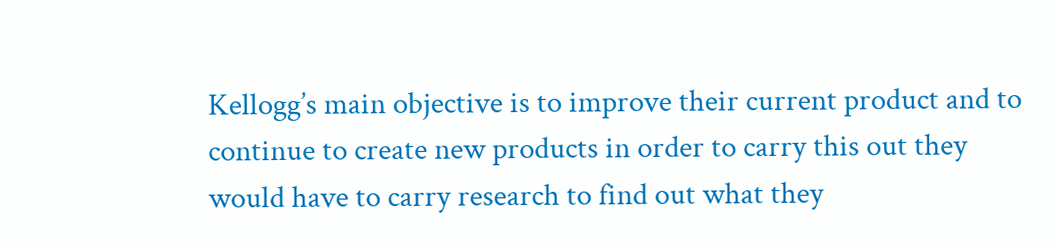Kellogg’s main objective is to improve their current product and to continue to create new products in order to carry this out they would have to carry research to find out what they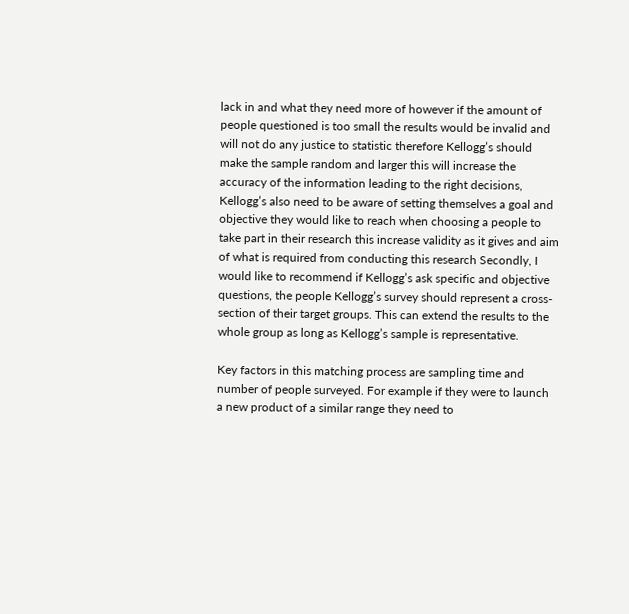lack in and what they need more of however if the amount of people questioned is too small the results would be invalid and will not do any justice to statistic therefore Kellogg’s should make the sample random and larger this will increase the accuracy of the information leading to the right decisions, Kellogg’s also need to be aware of setting themselves a goal and objective they would like to reach when choosing a people to take part in their research this increase validity as it gives and aim of what is required from conducting this research Secondly, I would like to recommend if Kellogg’s ask specific and objective questions, the people Kellogg’s survey should represent a cross-section of their target groups. This can extend the results to the whole group as long as Kellogg’s sample is representative.

Key factors in this matching process are sampling time and number of people surveyed. For example if they were to launch a new product of a similar range they need to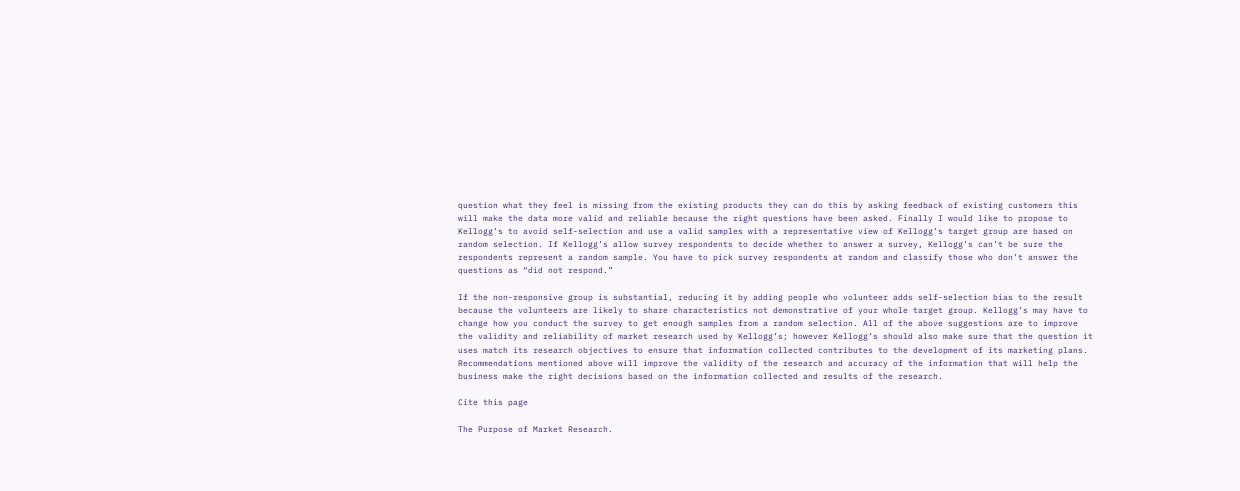question what they feel is missing from the existing products they can do this by asking feedback of existing customers this will make the data more valid and reliable because the right questions have been asked. Finally I would like to propose to Kellogg’s to avoid self-selection and use a valid samples with a representative view of Kellogg’s target group are based on random selection. If Kellogg’s allow survey respondents to decide whether to answer a survey, Kellogg’s can’t be sure the respondents represent a random sample. You have to pick survey respondents at random and classify those who don’t answer the questions as “did not respond.”

If the non-responsive group is substantial, reducing it by adding people who volunteer adds self-selection bias to the result because the volunteers are likely to share characteristics not demonstrative of your whole target group. Kellogg’s may have to change how you conduct the survey to get enough samples from a random selection. All of the above suggestions are to improve the validity and reliability of market research used by Kellogg’s; however Kellogg’s should also make sure that the question it uses match its research objectives to ensure that information collected contributes to the development of its marketing plans. Recommendations mentioned above will improve the validity of the research and accuracy of the information that will help the business make the right decisions based on the information collected and results of the research.

Cite this page

The Purpose of Market Research.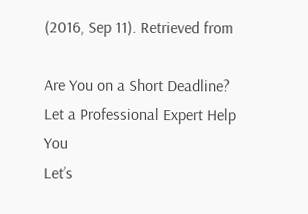(2016, Sep 11). Retrieved from

Are You on a Short Deadline? Let a Professional Expert Help You
Let’s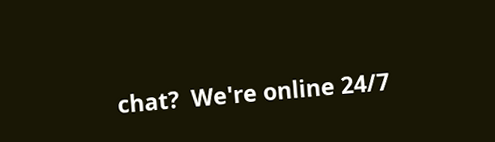chat?  We're online 24/7